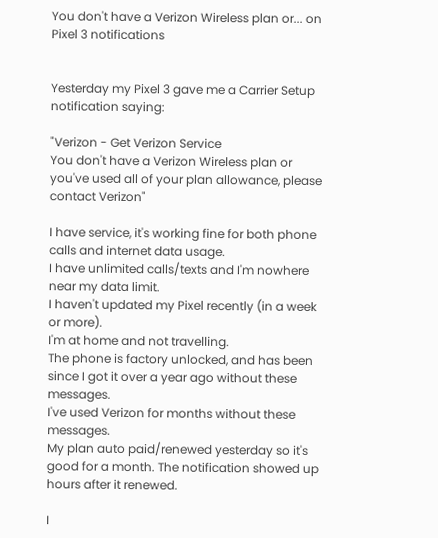You don't have a Verizon Wireless plan or... on Pixel 3 notifications


Yesterday my Pixel 3 gave me a Carrier Setup notification saying:

"Verizon - Get Verizon Service
You don't have a Verizon Wireless plan or you've used all of your plan allowance, please contact Verizon"

I have service, it's working fine for both phone calls and internet data usage.
I have unlimited calls/texts and I'm nowhere near my data limit.
I haven't updated my Pixel recently (in a week or more).
I'm at home and not travelling.
The phone is factory unlocked, and has been since I got it over a year ago without these messages.
I've used Verizon for months without these messages.
My plan auto paid/renewed yesterday so it's good for a month. The notification showed up hours after it renewed.

I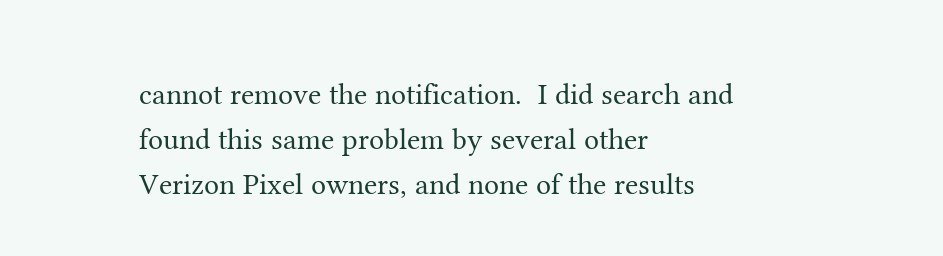cannot remove the notification.  I did search and found this same problem by several other Verizon Pixel owners, and none of the results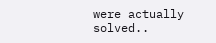were actually solved..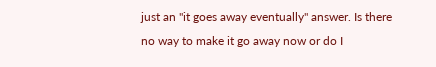just an "it goes away eventually" answer. Is there no way to make it go away now or do I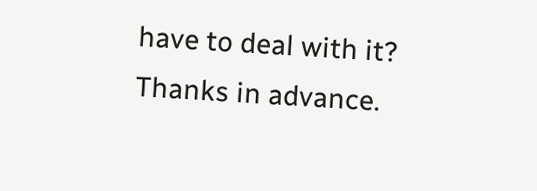have to deal with it? Thanks in advance.